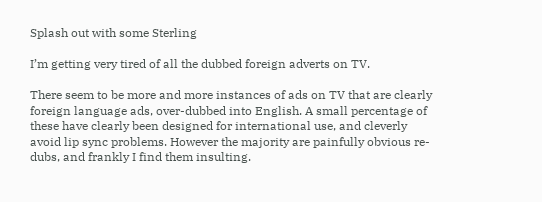Splash out with some Sterling

I’m getting very tired of all the dubbed foreign adverts on TV.

There seem to be more and more instances of ads on TV that are clearly foreign language ads, over-dubbed into English. A small percentage of these have clearly been designed for international use, and cleverly avoid lip sync problems. However the majority are painfully obvious re-dubs, and frankly I find them insulting.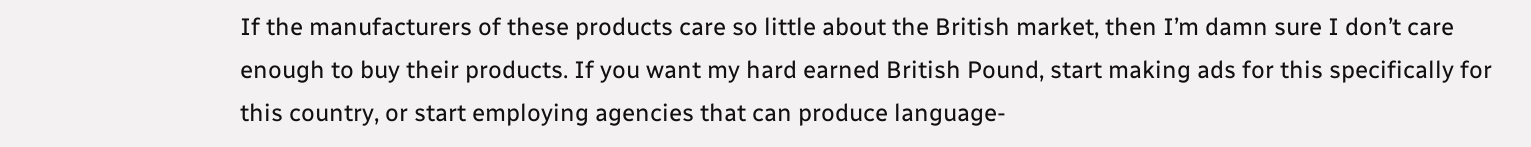If the manufacturers of these products care so little about the British market, then I’m damn sure I don’t care enough to buy their products. If you want my hard earned British Pound, start making ads for this specifically for this country, or start employing agencies that can produce language-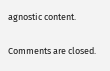agnostic content.

Comments are closed.